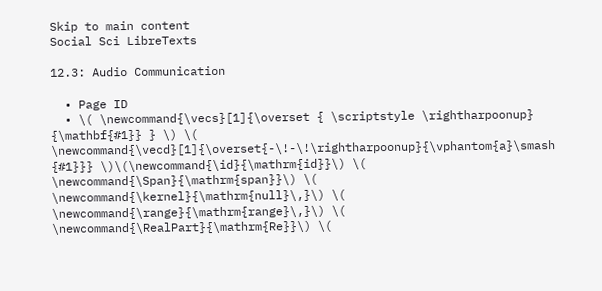Skip to main content
Social Sci LibreTexts

12.3: Audio Communication

  • Page ID
  • \( \newcommand{\vecs}[1]{\overset { \scriptstyle \rightharpoonup} {\mathbf{#1}} } \) \( \newcommand{\vecd}[1]{\overset{-\!-\!\rightharpoonup}{\vphantom{a}\smash {#1}}} \)\(\newcommand{\id}{\mathrm{id}}\) \( \newcommand{\Span}{\mathrm{span}}\) \( \newcommand{\kernel}{\mathrm{null}\,}\) \( \newcommand{\range}{\mathrm{range}\,}\) \( \newcommand{\RealPart}{\mathrm{Re}}\) \(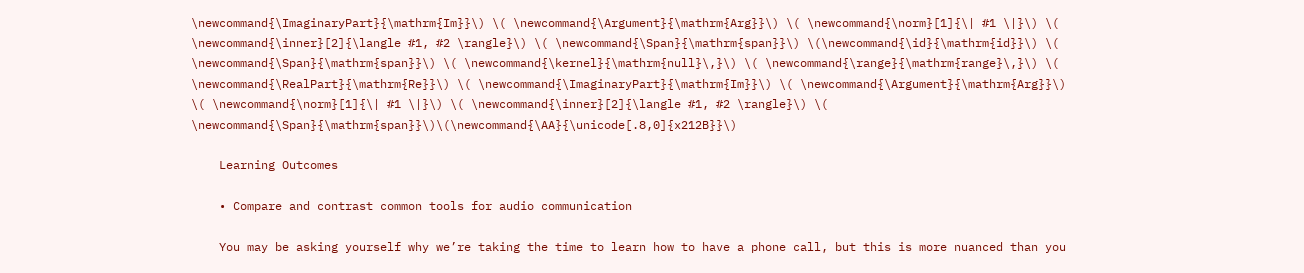\newcommand{\ImaginaryPart}{\mathrm{Im}}\) \( \newcommand{\Argument}{\mathrm{Arg}}\) \( \newcommand{\norm}[1]{\| #1 \|}\) \( \newcommand{\inner}[2]{\langle #1, #2 \rangle}\) \( \newcommand{\Span}{\mathrm{span}}\) \(\newcommand{\id}{\mathrm{id}}\) \( \newcommand{\Span}{\mathrm{span}}\) \( \newcommand{\kernel}{\mathrm{null}\,}\) \( \newcommand{\range}{\mathrm{range}\,}\) \( \newcommand{\RealPart}{\mathrm{Re}}\) \( \newcommand{\ImaginaryPart}{\mathrm{Im}}\) \( \newcommand{\Argument}{\mathrm{Arg}}\) \( \newcommand{\norm}[1]{\| #1 \|}\) \( \newcommand{\inner}[2]{\langle #1, #2 \rangle}\) \( \newcommand{\Span}{\mathrm{span}}\)\(\newcommand{\AA}{\unicode[.8,0]{x212B}}\)

    Learning Outcomes

    • Compare and contrast common tools for audio communication

    You may be asking yourself why we’re taking the time to learn how to have a phone call, but this is more nuanced than you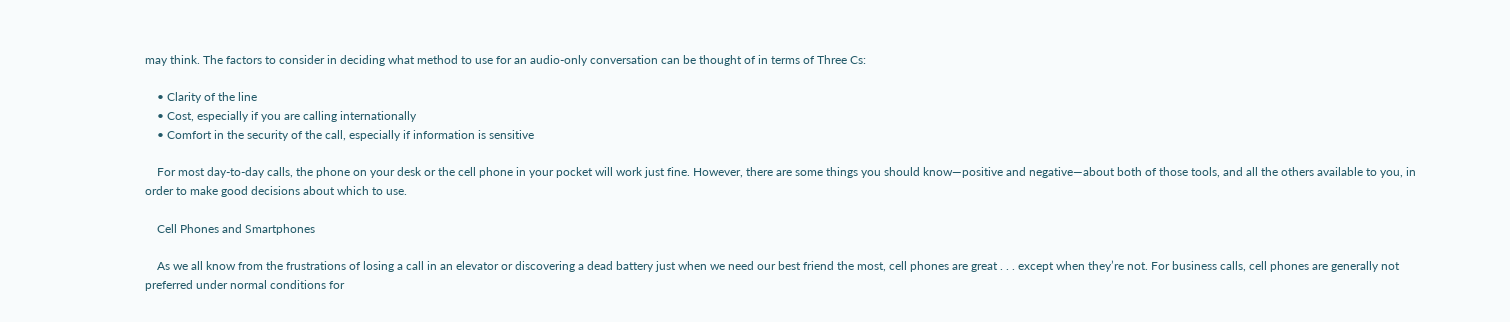may think. The factors to consider in deciding what method to use for an audio-only conversation can be thought of in terms of Three Cs:

    • Clarity of the line
    • Cost, especially if you are calling internationally
    • Comfort in the security of the call, especially if information is sensitive

    For most day-to-day calls, the phone on your desk or the cell phone in your pocket will work just fine. However, there are some things you should know—positive and negative—about both of those tools, and all the others available to you, in order to make good decisions about which to use.

    Cell Phones and Smartphones

    As we all know from the frustrations of losing a call in an elevator or discovering a dead battery just when we need our best friend the most, cell phones are great . . . except when they’re not. For business calls, cell phones are generally not preferred under normal conditions for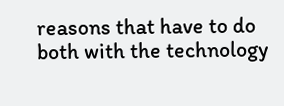reasons that have to do both with the technology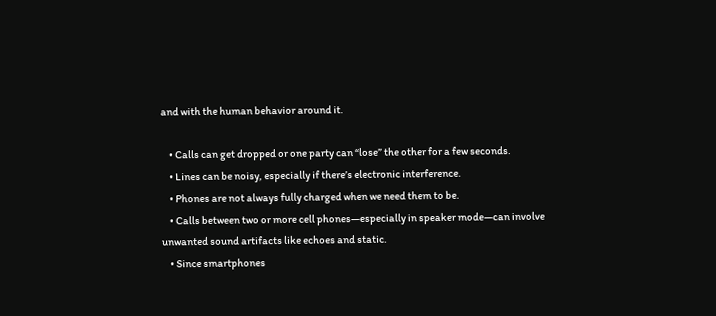and with the human behavior around it.

    • Calls can get dropped or one party can “lose” the other for a few seconds.
    • Lines can be noisy, especially if there’s electronic interference.
    • Phones are not always fully charged when we need them to be.
    • Calls between two or more cell phones—especially in speaker mode—can involve unwanted sound artifacts like echoes and static.
    • Since smartphones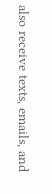also receive texts, emails, and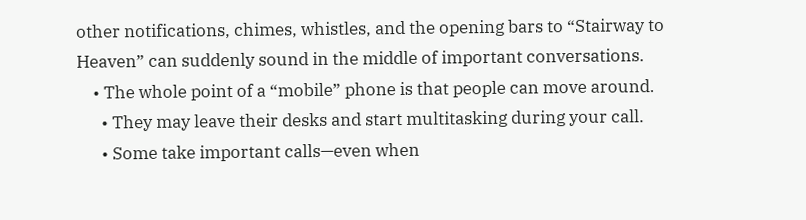other notifications, chimes, whistles, and the opening bars to “Stairway to Heaven” can suddenly sound in the middle of important conversations.
    • The whole point of a “mobile” phone is that people can move around.
      • They may leave their desks and start multitasking during your call.
      • Some take important calls—even when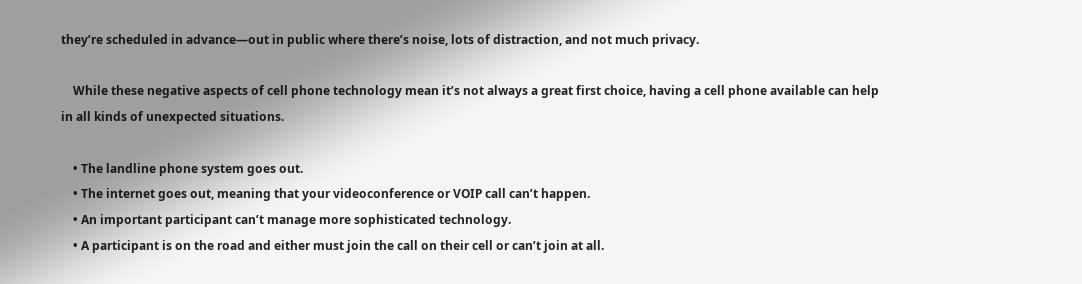they’re scheduled in advance—out in public where there’s noise, lots of distraction, and not much privacy.

    While these negative aspects of cell phone technology mean it’s not always a great first choice, having a cell phone available can help in all kinds of unexpected situations.

    • The landline phone system goes out.
    • The internet goes out, meaning that your videoconference or VOIP call can’t happen.
    • An important participant can’t manage more sophisticated technology.
    • A participant is on the road and either must join the call on their cell or can’t join at all.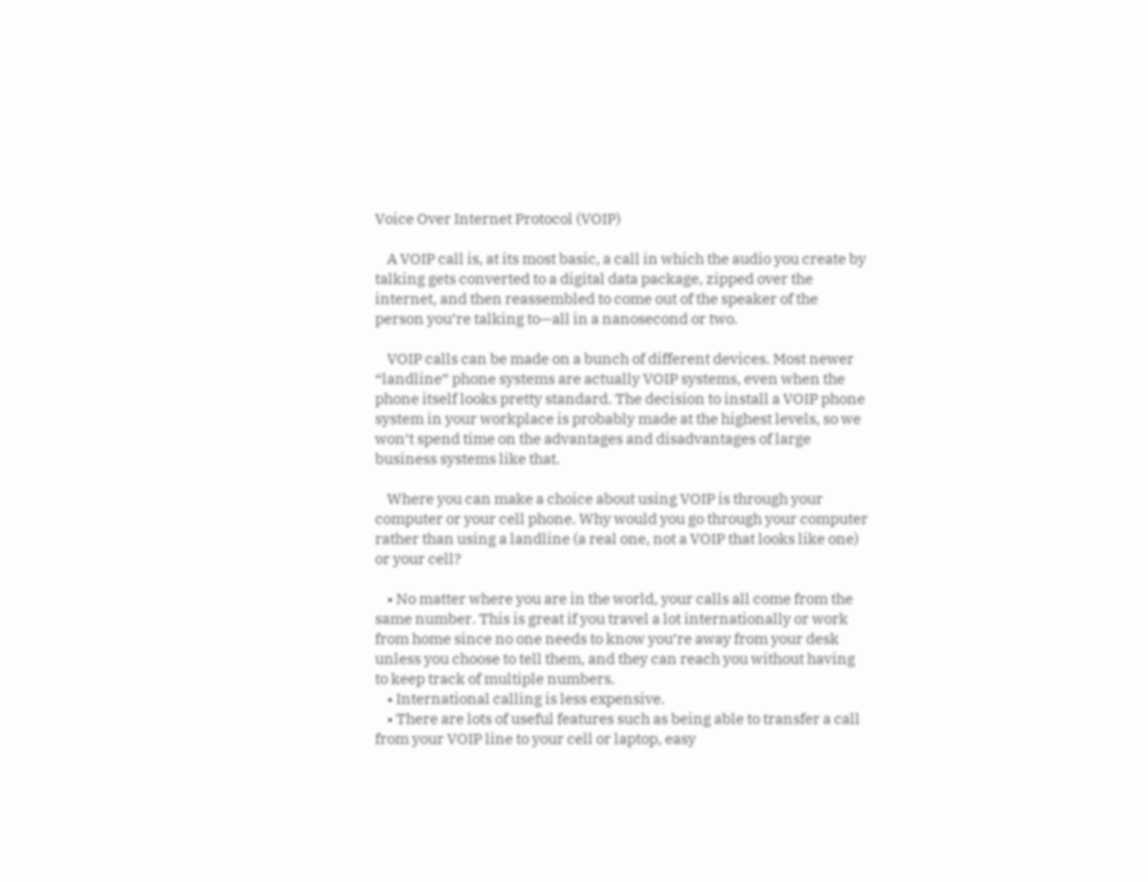Voice Over Internet Protocol (VOIP)

    A VOIP call is, at its most basic, a call in which the audio you create by talking gets converted to a digital data package, zipped over the internet, and then reassembled to come out of the speaker of the person you’re talking to—all in a nanosecond or two.

    VOIP calls can be made on a bunch of different devices. Most newer “landline” phone systems are actually VOIP systems, even when the phone itself looks pretty standard. The decision to install a VOIP phone system in your workplace is probably made at the highest levels, so we won’t spend time on the advantages and disadvantages of large business systems like that.

    Where you can make a choice about using VOIP is through your computer or your cell phone. Why would you go through your computer rather than using a landline (a real one, not a VOIP that looks like one) or your cell?

    • No matter where you are in the world, your calls all come from the same number. This is great if you travel a lot internationally or work from home since no one needs to know you’re away from your desk unless you choose to tell them, and they can reach you without having to keep track of multiple numbers.
    • International calling is less expensive.
    • There are lots of useful features such as being able to transfer a call from your VOIP line to your cell or laptop, easy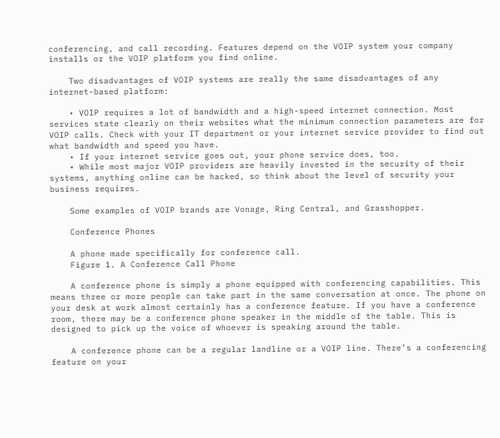conferencing, and call recording. Features depend on the VOIP system your company installs or the VOIP platform you find online.

    Two disadvantages of VOIP systems are really the same disadvantages of any internet-based platform:

    • VOIP requires a lot of bandwidth and a high-speed internet connection. Most services state clearly on their websites what the minimum connection parameters are for VOIP calls. Check with your IT department or your internet service provider to find out what bandwidth and speed you have.
    • If your internet service goes out, your phone service does, too.
    • While most major VOIP providers are heavily invested in the security of their systems, anything online can be hacked, so think about the level of security your business requires.

    Some examples of VOIP brands are Vonage, Ring Central, and Grasshopper.

    Conference Phones

    A phone made specifically for conference call.
    Figure 1. A Conference Call Phone

    A conference phone is simply a phone equipped with conferencing capabilities. This means three or more people can take part in the same conversation at once. The phone on your desk at work almost certainly has a conference feature. If you have a conference room, there may be a conference phone speaker in the middle of the table. This is designed to pick up the voice of whoever is speaking around the table.

    A conference phone can be a regular landline or a VOIP line. There’s a conferencing feature on your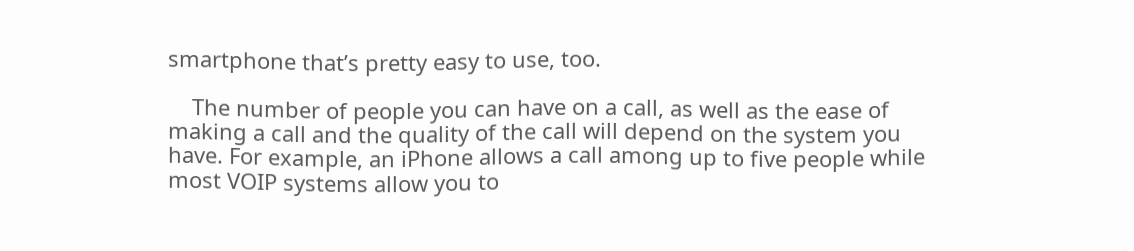smartphone that’s pretty easy to use, too.

    The number of people you can have on a call, as well as the ease of making a call and the quality of the call will depend on the system you have. For example, an iPhone allows a call among up to five people while most VOIP systems allow you to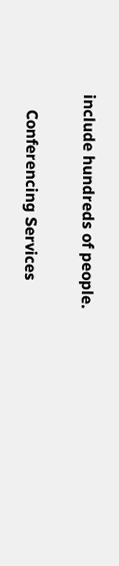include hundreds of people.

    Conferencing Services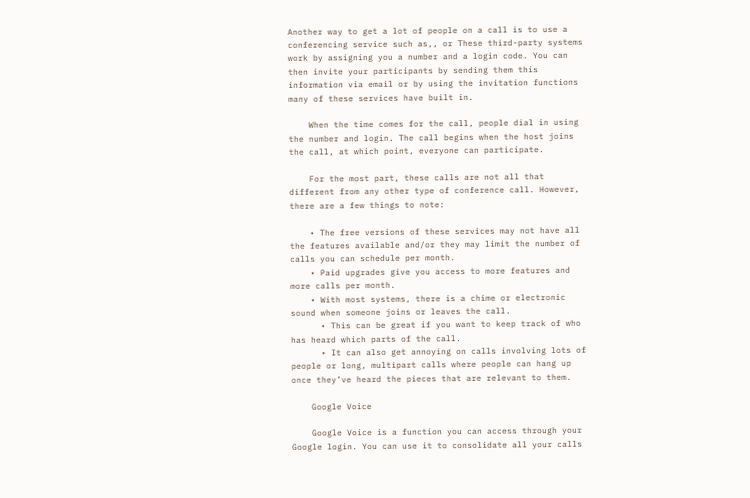Another way to get a lot of people on a call is to use a conferencing service such as,, or These third-party systems work by assigning you a number and a login code. You can then invite your participants by sending them this information via email or by using the invitation functions many of these services have built in.

    When the time comes for the call, people dial in using the number and login. The call begins when the host joins the call, at which point, everyone can participate.

    For the most part, these calls are not all that different from any other type of conference call. However, there are a few things to note:

    • The free versions of these services may not have all the features available and/or they may limit the number of calls you can schedule per month.
    • Paid upgrades give you access to more features and more calls per month.
    • With most systems, there is a chime or electronic sound when someone joins or leaves the call.
      • This can be great if you want to keep track of who has heard which parts of the call.
      • It can also get annoying on calls involving lots of people or long, multipart calls where people can hang up once they’ve heard the pieces that are relevant to them.

    Google Voice

    Google Voice is a function you can access through your Google login. You can use it to consolidate all your calls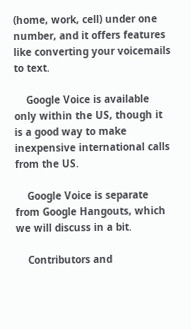(home, work, cell) under one number, and it offers features like converting your voicemails to text.

    Google Voice is available only within the US, though it is a good way to make inexpensive international calls from the US.

    Google Voice is separate from Google Hangouts, which we will discuss in a bit.

    Contributors and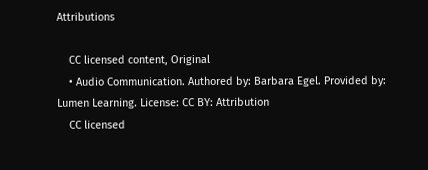Attributions

    CC licensed content, Original
    • Audio Communication. Authored by: Barbara Egel. Provided by: Lumen Learning. License: CC BY: Attribution
    CC licensed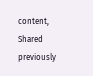content, Shared previously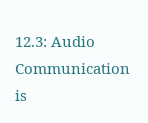12.3: Audio Communication is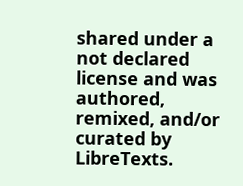shared under a not declared license and was authored, remixed, and/or curated by LibreTexts.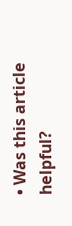• Was this article helpful?